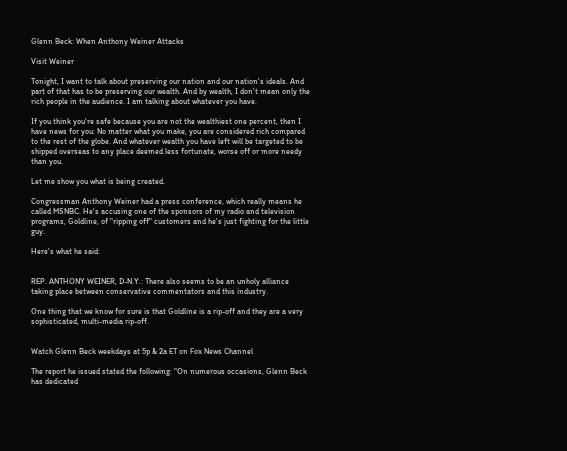Glenn Beck: When Anthony Weiner Attacks

Visit Weiner

Tonight, I want to talk about preserving our nation and our nation's ideals. And part of that has to be preserving our wealth. And by wealth, I don't mean only the rich people in the audience. I am talking about whatever you have.

If you think you're safe because you are not the wealthiest one percent, then I have news for you: No matter what you make, you are considered rich compared to the rest of the globe. And whatever wealth you have left will be targeted to be shipped overseas to any place deemed less fortunate, worse off or more needy than you.

Let me show you what is being created.

Congressman Anthony Weiner had a press conference, which really means he called MSNBC. He's accusing one of the sponsors of my radio and television programs, Goldline, of "ripping off" customers and he's just fighting for the little guy.

Here's what he said:


REP. ANTHONY WEINER, D-N.Y.: There also seems to be an unholy alliance taking place between conservative commentators and this industry.

One thing that we know for sure is that Goldline is a rip-off and they are a very sophisticated, multi-media rip-off.


Watch Glenn Beck weekdays at 5p & 2a ET on Fox News Channel

The report he issued stated the following: "On numerous occasions, Glenn Beck has dedicated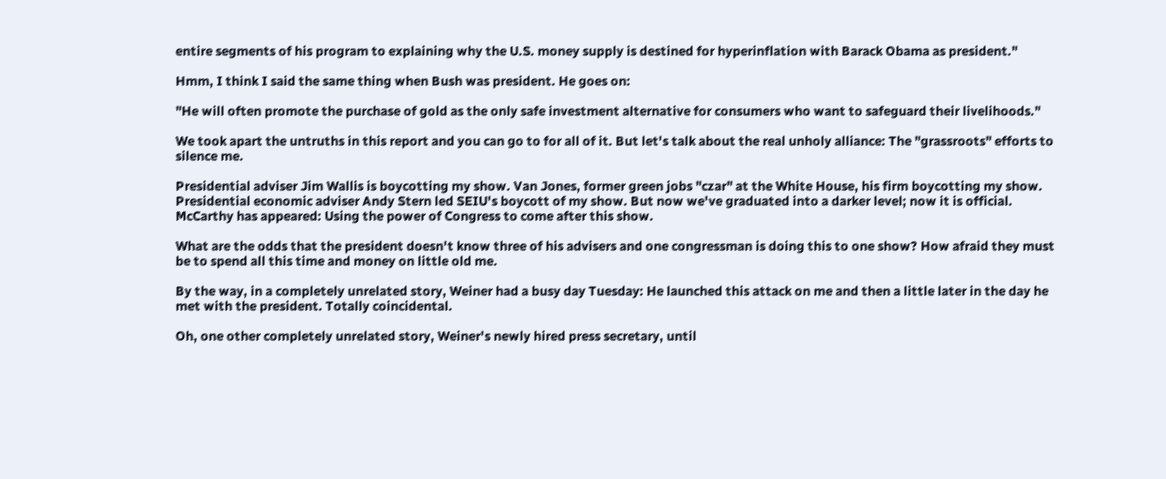entire segments of his program to explaining why the U.S. money supply is destined for hyperinflation with Barack Obama as president."

Hmm, I think I said the same thing when Bush was president. He goes on:

"He will often promote the purchase of gold as the only safe investment alternative for consumers who want to safeguard their livelihoods."

We took apart the untruths in this report and you can go to for all of it. But let's talk about the real unholy alliance: The "grassroots" efforts to silence me.

Presidential adviser Jim Wallis is boycotting my show. Van Jones, former green jobs "czar" at the White House, his firm boycotting my show. Presidential economic adviser Andy Stern led SEIU's boycott of my show. But now we've graduated into a darker level; now it is official. McCarthy has appeared: Using the power of Congress to come after this show.

What are the odds that the president doesn't know three of his advisers and one congressman is doing this to one show? How afraid they must be to spend all this time and money on little old me.

By the way, in a completely unrelated story, Weiner had a busy day Tuesday: He launched this attack on me and then a little later in the day he met with the president. Totally coincidental.

Oh, one other completely unrelated story, Weiner's newly hired press secretary, until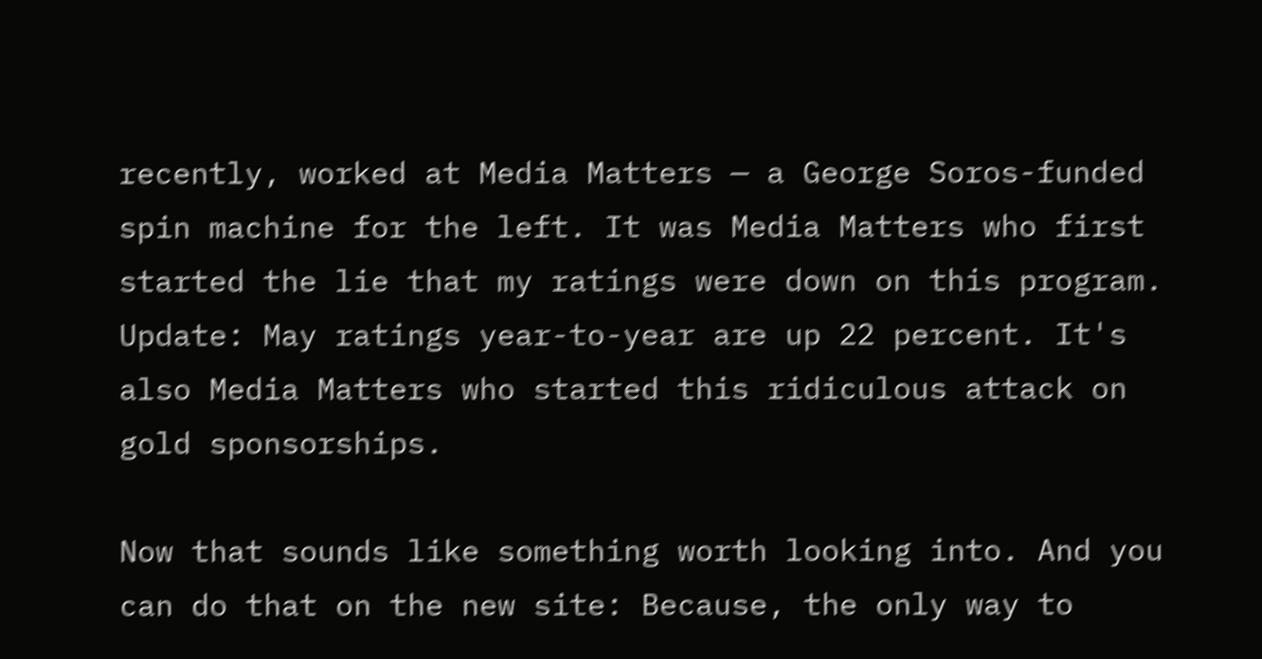recently, worked at Media Matters — a George Soros-funded spin machine for the left. It was Media Matters who first started the lie that my ratings were down on this program. Update: May ratings year-to-year are up 22 percent. It's also Media Matters who started this ridiculous attack on gold sponsorships.

Now that sounds like something worth looking into. And you can do that on the new site: Because, the only way to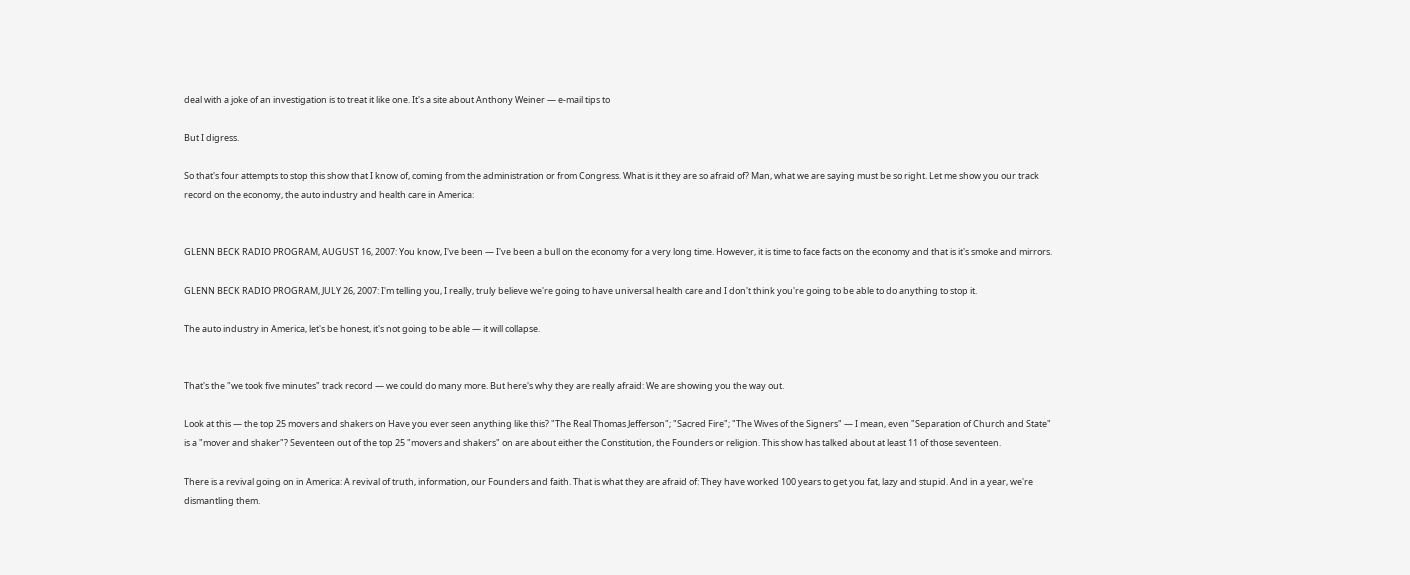deal with a joke of an investigation is to treat it like one. It's a site about Anthony Weiner — e-mail tips to

But I digress.

So that's four attempts to stop this show that I know of, coming from the administration or from Congress. What is it they are so afraid of? Man, what we are saying must be so right. Let me show you our track record on the economy, the auto industry and health care in America:


GLENN BECK RADIO PROGRAM, AUGUST 16, 2007: You know, I've been — I've been a bull on the economy for a very long time. However, it is time to face facts on the economy and that is it's smoke and mirrors.

GLENN BECK RADIO PROGRAM, JULY 26, 2007: I'm telling you, I really, truly believe we're going to have universal health care and I don't think you're going to be able to do anything to stop it.

The auto industry in America, let's be honest, it's not going to be able — it will collapse.


That's the "we took five minutes" track record — we could do many more. But here's why they are really afraid: We are showing you the way out.

Look at this — the top 25 movers and shakers on Have you ever seen anything like this? "The Real Thomas Jefferson"; "Sacred Fire"; "The Wives of the Signers" — I mean, even "Separation of Church and State" is a "mover and shaker"? Seventeen out of the top 25 "movers and shakers" on are about either the Constitution, the Founders or religion. This show has talked about at least 11 of those seventeen.

There is a revival going on in America: A revival of truth, information, our Founders and faith. That is what they are afraid of: They have worked 100 years to get you fat, lazy and stupid. And in a year, we're dismantling them.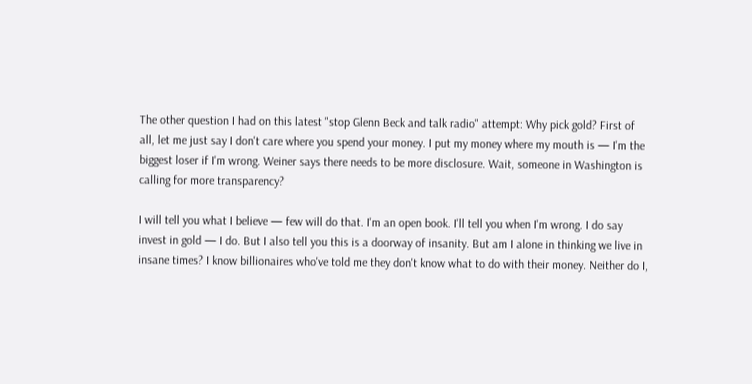The other question I had on this latest "stop Glenn Beck and talk radio" attempt: Why pick gold? First of all, let me just say I don't care where you spend your money. I put my money where my mouth is — I'm the biggest loser if I'm wrong. Weiner says there needs to be more disclosure. Wait, someone in Washington is calling for more transparency?

I will tell you what I believe — few will do that. I'm an open book. I'll tell you when I'm wrong. I do say invest in gold — I do. But I also tell you this is a doorway of insanity. But am I alone in thinking we live in insane times? I know billionaires who've told me they don't know what to do with their money. Neither do I,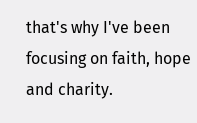that's why I've been focusing on faith, hope and charity.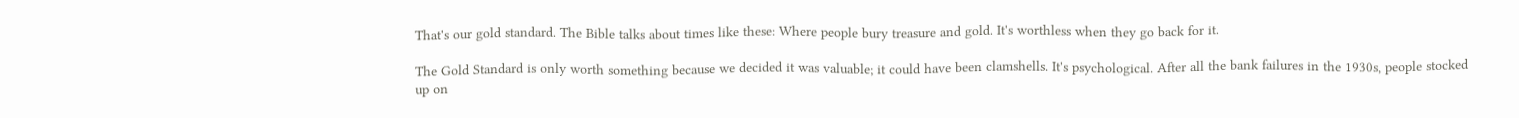That's our gold standard. The Bible talks about times like these: Where people bury treasure and gold. It's worthless when they go back for it.

The Gold Standard is only worth something because we decided it was valuable; it could have been clamshells. It's psychological. After all the bank failures in the 1930s, people stocked up on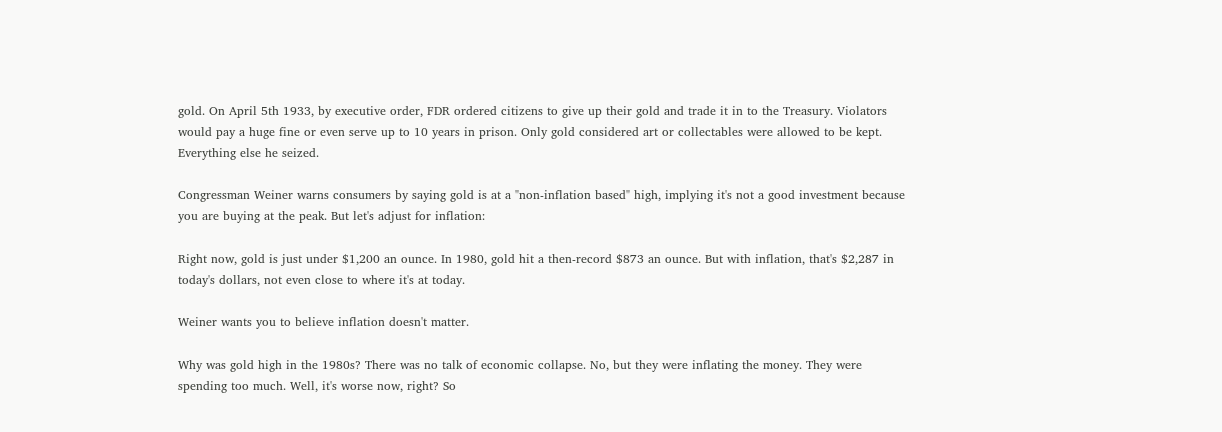gold. On April 5th 1933, by executive order, FDR ordered citizens to give up their gold and trade it in to the Treasury. Violators would pay a huge fine or even serve up to 10 years in prison. Only gold considered art or collectables were allowed to be kept. Everything else he seized.

Congressman Weiner warns consumers by saying gold is at a "non-inflation based" high, implying it's not a good investment because you are buying at the peak. But let's adjust for inflation:

Right now, gold is just under $1,200 an ounce. In 1980, gold hit a then-record $873 an ounce. But with inflation, that's $2,287 in today's dollars, not even close to where it's at today.

Weiner wants you to believe inflation doesn't matter.

Why was gold high in the 1980s? There was no talk of economic collapse. No, but they were inflating the money. They were spending too much. Well, it's worse now, right? So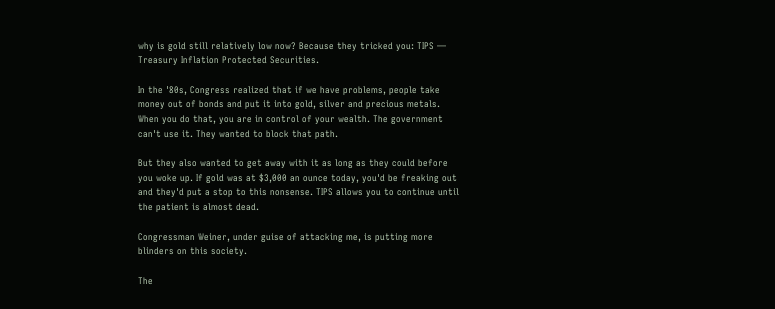why is gold still relatively low now? Because they tricked you: TIPS — Treasury Inflation Protected Securities.

In the '80s, Congress realized that if we have problems, people take money out of bonds and put it into gold, silver and precious metals. When you do that, you are in control of your wealth. The government can't use it. They wanted to block that path.

But they also wanted to get away with it as long as they could before you woke up. If gold was at $3,000 an ounce today, you'd be freaking out and they'd put a stop to this nonsense. TIPS allows you to continue until the patient is almost dead.

Congressman Weiner, under guise of attacking me, is putting more blinders on this society.

The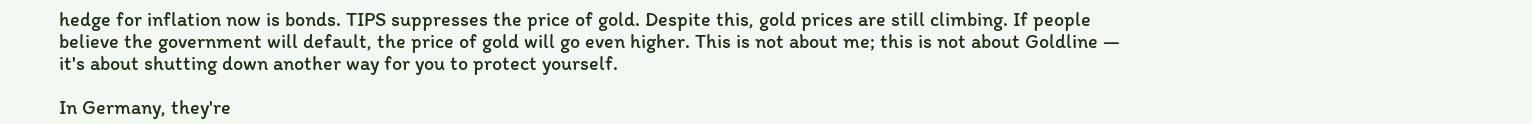hedge for inflation now is bonds. TIPS suppresses the price of gold. Despite this, gold prices are still climbing. If people believe the government will default, the price of gold will go even higher. This is not about me; this is not about Goldline — it's about shutting down another way for you to protect yourself.

In Germany, they're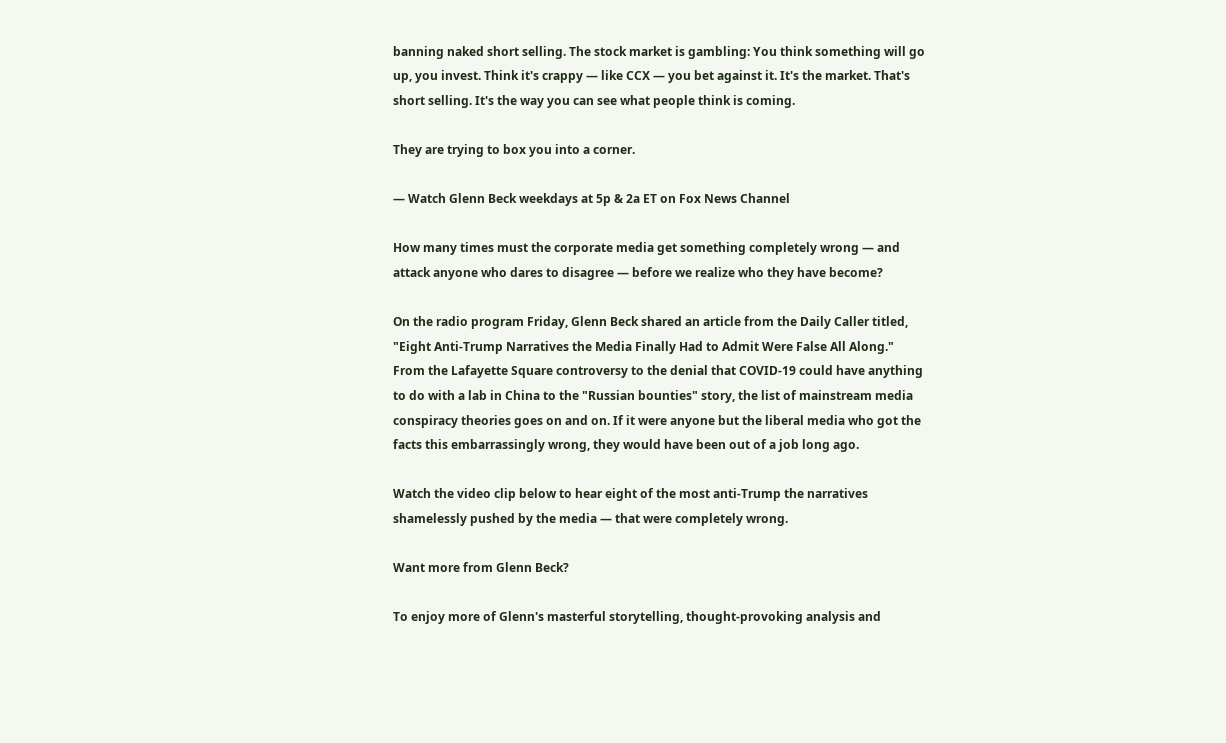banning naked short selling. The stock market is gambling: You think something will go up, you invest. Think it's crappy — like CCX — you bet against it. It's the market. That's short selling. It's the way you can see what people think is coming.

They are trying to box you into a corner.

— Watch Glenn Beck weekdays at 5p & 2a ET on Fox News Channel

How many times must the corporate media get something completely wrong — and attack anyone who dares to disagree — before we realize who they have become?

On the radio program Friday, Glenn Beck shared an article from the Daily Caller titled, "Eight Anti-Trump Narratives the Media Finally Had to Admit Were False All Along." From the Lafayette Square controversy to the denial that COVID-19 could have anything to do with a lab in China to the "Russian bounties" story, the list of mainstream media conspiracy theories goes on and on. If it were anyone but the liberal media who got the facts this embarrassingly wrong, they would have been out of a job long ago.

Watch the video clip below to hear eight of the most anti-Trump the narratives shamelessly pushed by the media — that were completely wrong.

Want more from Glenn Beck?

To enjoy more of Glenn's masterful storytelling, thought-provoking analysis and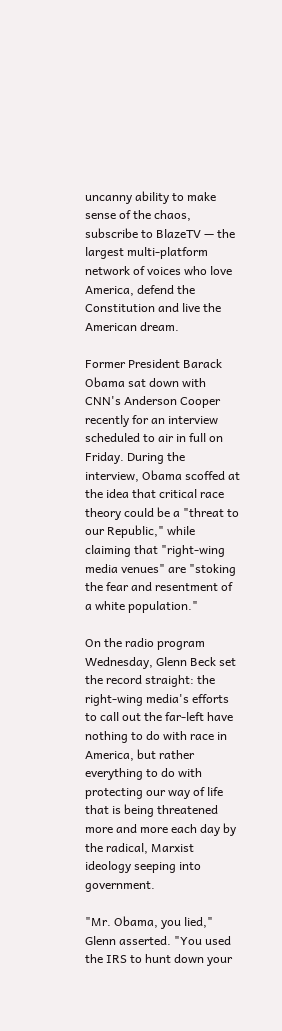uncanny ability to make sense of the chaos, subscribe to BlazeTV — the largest multi-platform network of voices who love America, defend the Constitution and live the American dream.

Former President Barack Obama sat down with CNN's Anderson Cooper recently for an interview scheduled to air in full on Friday. During the interview, Obama scoffed at the idea that critical race theory could be a "threat to our Republic," while claiming that "right-wing media venues" are "stoking the fear and resentment of a white population."

On the radio program Wednesday, Glenn Beck set the record straight: the right-wing media's efforts to call out the far-left have nothing to do with race in America, but rather everything to do with protecting our way of life that is being threatened more and more each day by the radical, Marxist ideology seeping into government.

"Mr. Obama, you lied," Glenn asserted. "You used the IRS to hunt down your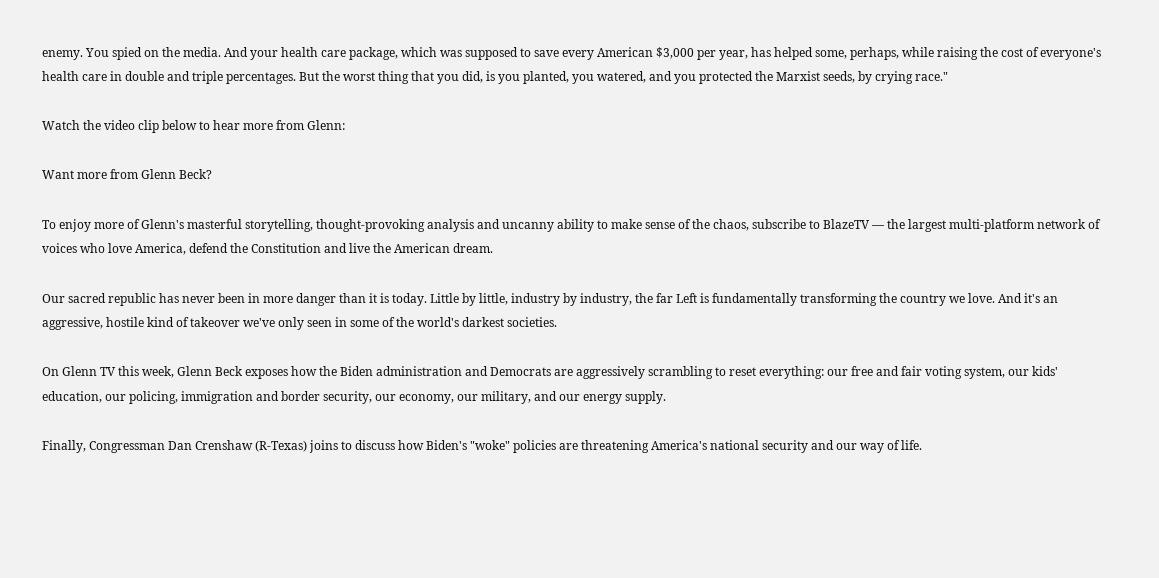enemy. You spied on the media. And your health care package, which was supposed to save every American $3,000 per year, has helped some, perhaps, while raising the cost of everyone's health care in double and triple percentages. But the worst thing that you did, is you planted, you watered, and you protected the Marxist seeds, by crying race."

Watch the video clip below to hear more from Glenn:

Want more from Glenn Beck?

To enjoy more of Glenn's masterful storytelling, thought-provoking analysis and uncanny ability to make sense of the chaos, subscribe to BlazeTV — the largest multi-platform network of voices who love America, defend the Constitution and live the American dream.

Our sacred republic has never been in more danger than it is today. Little by little, industry by industry, the far Left is fundamentally transforming the country we love. And it's an aggressive, hostile kind of takeover we've only seen in some of the world's darkest societies.

On Glenn TV this week, Glenn Beck exposes how the Biden administration and Democrats are aggressively scrambling to reset everything: our free and fair voting system, our kids' education, our policing, immigration and border security, our economy, our military, and our energy supply.

Finally, Congressman Dan Crenshaw (R-Texas) joins to discuss how Biden's "woke" policies are threatening America's national security and our way of life.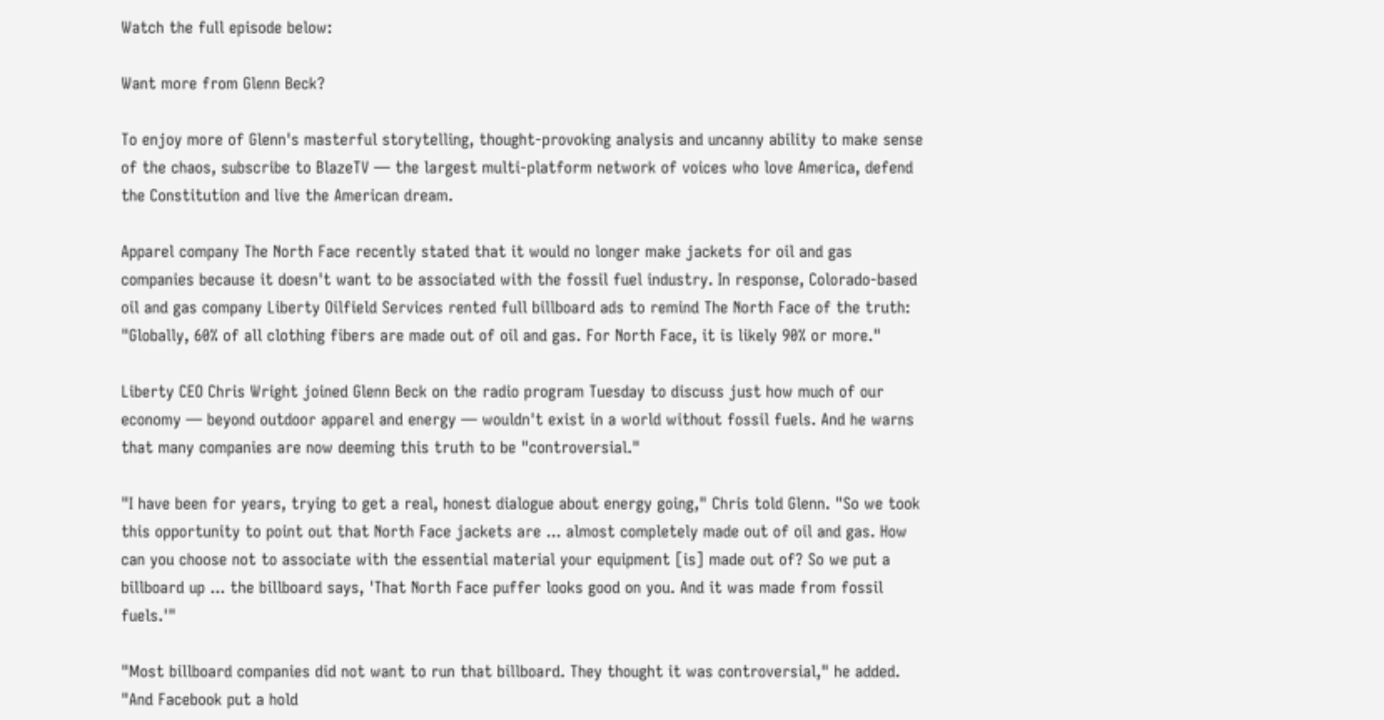Watch the full episode below:

Want more from Glenn Beck?

To enjoy more of Glenn's masterful storytelling, thought-provoking analysis and uncanny ability to make sense of the chaos, subscribe to BlazeTV — the largest multi-platform network of voices who love America, defend the Constitution and live the American dream.

Apparel company The North Face recently stated that it would no longer make jackets for oil and gas companies because it doesn't want to be associated with the fossil fuel industry. In response, Colorado-based oil and gas company Liberty Oilfield Services rented full billboard ads to remind The North Face of the truth: "Globally, 60% of all clothing fibers are made out of oil and gas. For North Face, it is likely 90% or more."

Liberty CEO Chris Wright joined Glenn Beck on the radio program Tuesday to discuss just how much of our economy — beyond outdoor apparel and energy — wouldn't exist in a world without fossil fuels. And he warns that many companies are now deeming this truth to be "controversial."

"I have been for years, trying to get a real, honest dialogue about energy going," Chris told Glenn. "So we took this opportunity to point out that North Face jackets are ... almost completely made out of oil and gas. How can you choose not to associate with the essential material your equipment [is] made out of? So we put a billboard up ... the billboard says, 'That North Face puffer looks good on you. And it was made from fossil fuels.'"

"Most billboard companies did not want to run that billboard. They thought it was controversial," he added. "And Facebook put a hold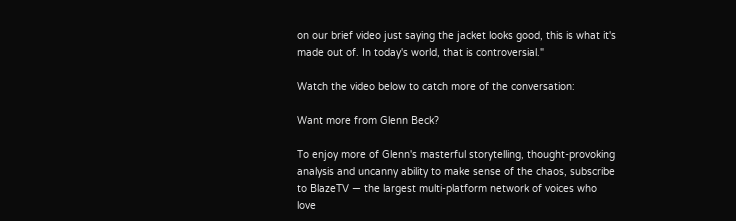on our brief video just saying the jacket looks good, this is what it's made out of. In today's world, that is controversial."

Watch the video below to catch more of the conversation:

Want more from Glenn Beck?

To enjoy more of Glenn's masterful storytelling, thought-provoking analysis and uncanny ability to make sense of the chaos, subscribe to BlazeTV — the largest multi-platform network of voices who love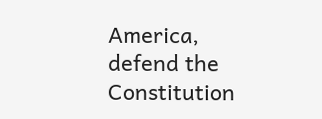America, defend the Constitution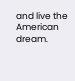and live the American dream.